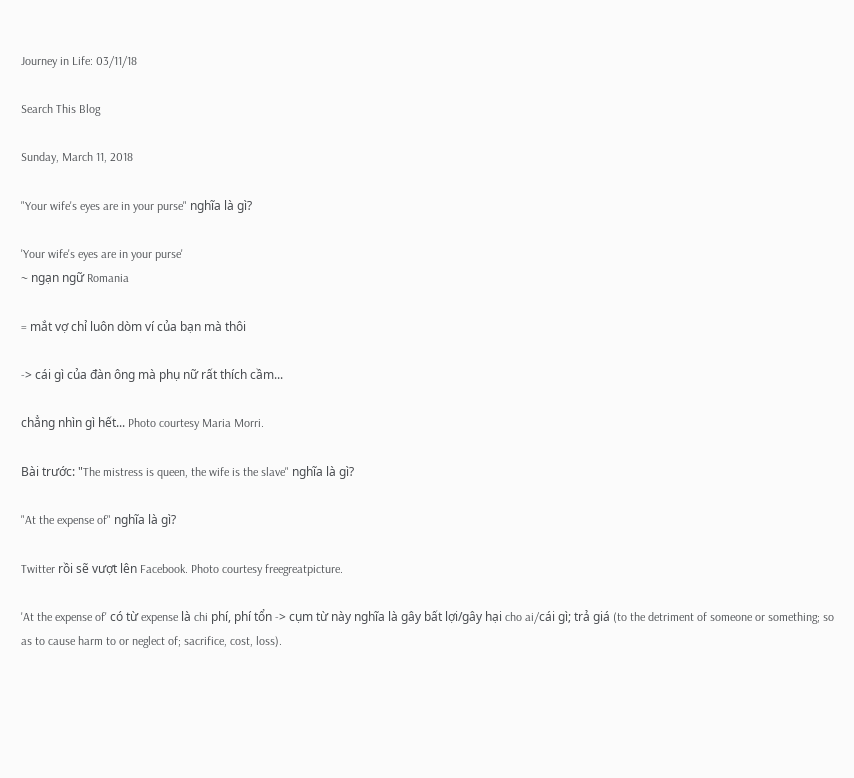Journey in Life: 03/11/18

Search This Blog

Sunday, March 11, 2018

"Your wife's eyes are in your purse" nghĩa là gì?

'Your wife's eyes are in your purse'
~ ngạn ngữ Romania

= mắt vợ chỉ luôn dòm ví của bạn mà thôi

-> cái gì của đàn ông mà phụ nữ rất thích cầm...

chẳng nhìn gì hết... Photo courtesy Maria Morri.

Bài trước: "The mistress is queen, the wife is the slave" nghĩa là gì?

"At the expense of" nghĩa là gì?

Twitter rồi sẽ vượt lên Facebook. Photo courtesy freegreatpicture.

'At the expense of' có từ expense là chi phí, phí tổn -> cụm từ này nghĩa là gây bất lợi/gây hại cho ai/cái gì; trả giá (to the detriment of someone or something; so as to cause harm to or neglect of; sacrifice, cost, loss).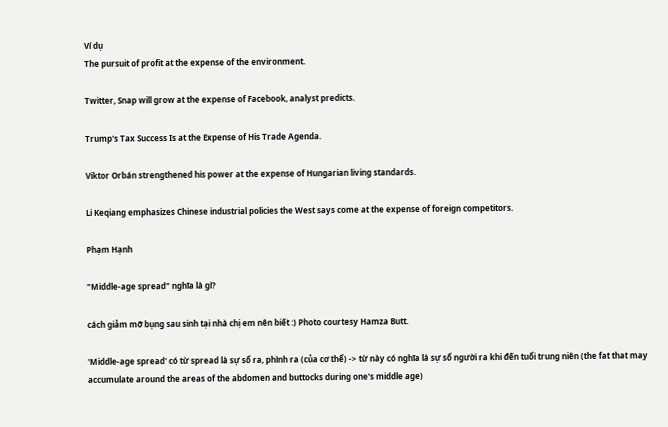Ví dụ
The pursuit of profit at the expense of the environment.

Twitter, Snap will grow at the expense of Facebook, analyst predicts.

Trump's Tax Success Is at the Expense of His Trade Agenda.

Viktor Orbán strengthened his power at the expense of Hungarian living standards.

Li Keqiang emphasizes Chinese industrial policies the West says come at the expense of foreign competitors.

Phạm Hạnh

"Middle-age spread" nghĩa là gì?

cách giảm mỡ bụng sau sinh tại nhà chị em nên biết :) Photo courtesy Hamza Butt.

'Middle-age spread' có từ spread là sự sổ ra, phình ra (của cơ thể) -> từ này có nghĩa là sự sổ người ra khi đến tuổi trung niên (the fat that may accumulate around the areas of the abdomen and buttocks during one's middle age)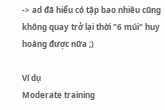-> ad đã hiểu có tập bao nhiêu cũng không quay trở lại thời "6 múi" huy hoàng được nữa ;)

Ví dụ
Moderate training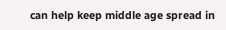can help keep middle age spread in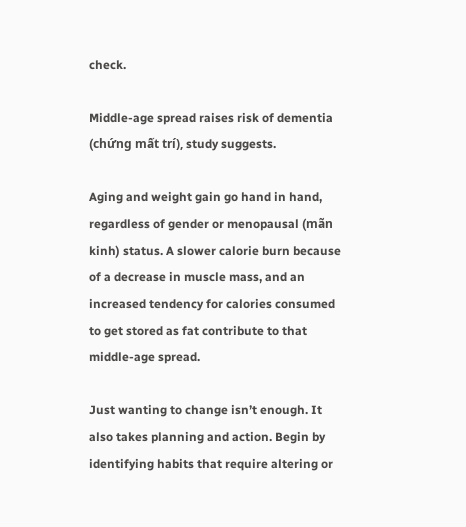check.

Middle-age spread raises risk of dementia (chứng mất trí), study suggests.

Aging and weight gain go hand in hand, regardless of gender or menopausal (mãn kinh) status. A slower calorie burn because of a decrease in muscle mass, and an increased tendency for calories consumed to get stored as fat contribute to that middle-age spread.

Just wanting to change isn’t enough. It also takes planning and action. Begin by identifying habits that require altering or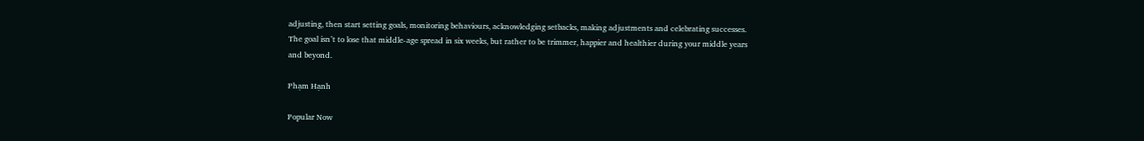adjusting, then start setting goals, monitoring behaviours, acknowledging setbacks, making adjustments and celebrating successes. The goal isn’t to lose that middle-age spread in six weeks, but rather to be trimmer, happier and healthier during your middle years and beyond.

Phạm Hạnh

Popular Now